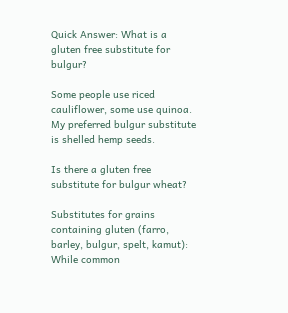Quick Answer: What is a gluten free substitute for bulgur?

Some people use riced cauliflower, some use quinoa. My preferred bulgur substitute is shelled hemp seeds.

Is there a gluten free substitute for bulgur wheat?

Substitutes for grains containing gluten (farro, barley, bulgur, spelt, kamut): While common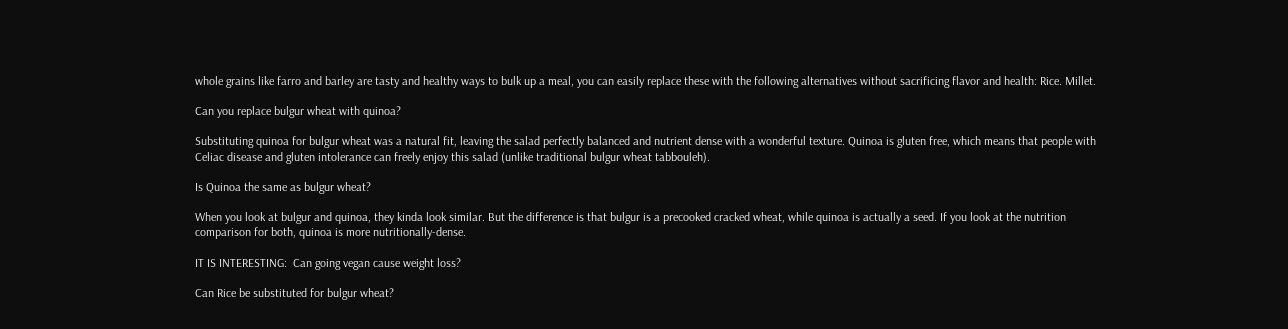whole grains like farro and barley are tasty and healthy ways to bulk up a meal, you can easily replace these with the following alternatives without sacrificing flavor and health: Rice. Millet.

Can you replace bulgur wheat with quinoa?

Substituting quinoa for bulgur wheat was a natural fit, leaving the salad perfectly balanced and nutrient dense with a wonderful texture. Quinoa is gluten free, which means that people with Celiac disease and gluten intolerance can freely enjoy this salad (unlike traditional bulgur wheat tabbouleh).

Is Quinoa the same as bulgur wheat?

When you look at bulgur and quinoa, they kinda look similar. But the difference is that bulgur is a precooked cracked wheat, while quinoa is actually a seed. If you look at the nutrition comparison for both, quinoa is more nutritionally-dense.

IT IS INTERESTING:  Can going vegan cause weight loss?

Can Rice be substituted for bulgur wheat?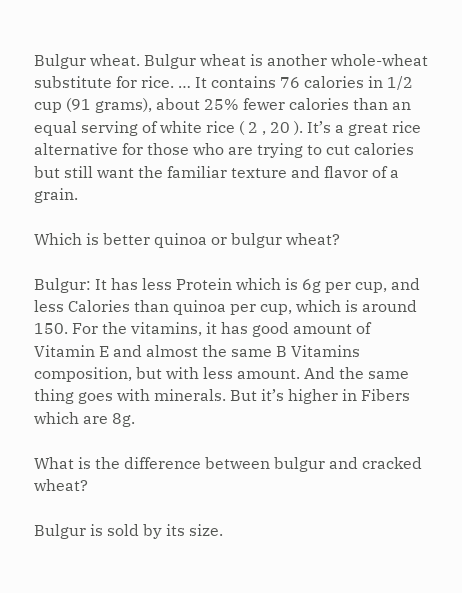Bulgur wheat. Bulgur wheat is another whole-wheat substitute for rice. … It contains 76 calories in 1/2 cup (91 grams), about 25% fewer calories than an equal serving of white rice ( 2 , 20 ). It’s a great rice alternative for those who are trying to cut calories but still want the familiar texture and flavor of a grain.

Which is better quinoa or bulgur wheat?

Bulgur: It has less Protein which is 6g per cup, and less Calories than quinoa per cup, which is around 150. For the vitamins, it has good amount of Vitamin E and almost the same B Vitamins composition, but with less amount. And the same thing goes with minerals. But it’s higher in Fibers which are 8g.

What is the difference between bulgur and cracked wheat?

Bulgur is sold by its size.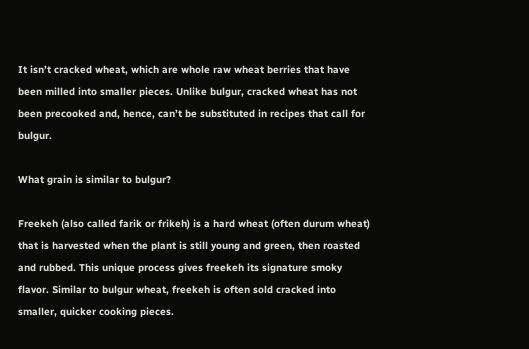It isn’t cracked wheat, which are whole raw wheat berries that have been milled into smaller pieces. Unlike bulgur, cracked wheat has not been precooked and, hence, can’t be substituted in recipes that call for bulgur.

What grain is similar to bulgur?

Freekeh (also called farik or frikeh) is a hard wheat (often durum wheat) that is harvested when the plant is still young and green, then roasted and rubbed. This unique process gives freekeh its signature smoky flavor. Similar to bulgur wheat, freekeh is often sold cracked into smaller, quicker cooking pieces.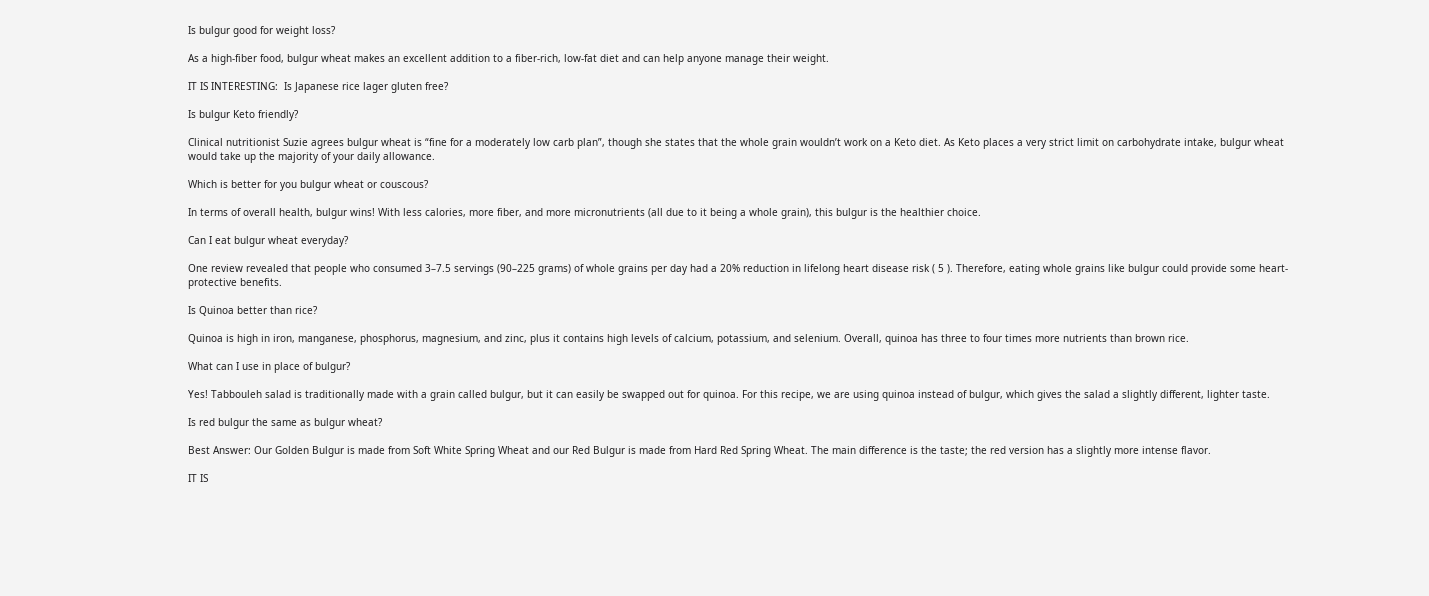Is bulgur good for weight loss?

As a high-fiber food, bulgur wheat makes an excellent addition to a fiber-rich, low-fat diet and can help anyone manage their weight.

IT IS INTERESTING:  Is Japanese rice lager gluten free?

Is bulgur Keto friendly?

Clinical nutritionist Suzie agrees bulgur wheat is “fine for a moderately low carb plan”, though she states that the whole grain wouldn’t work on a Keto diet. As Keto places a very strict limit on carbohydrate intake, bulgur wheat would take up the majority of your daily allowance.

Which is better for you bulgur wheat or couscous?

In terms of overall health, bulgur wins! With less calories, more fiber, and more micronutrients (all due to it being a whole grain), this bulgur is the healthier choice.

Can I eat bulgur wheat everyday?

One review revealed that people who consumed 3–7.5 servings (90–225 grams) of whole grains per day had a 20% reduction in lifelong heart disease risk ( 5 ). Therefore, eating whole grains like bulgur could provide some heart-protective benefits.

Is Quinoa better than rice?

Quinoa is high in iron, manganese, phosphorus, magnesium, and zinc, plus it contains high levels of calcium, potassium, and selenium. Overall, quinoa has three to four times more nutrients than brown rice.

What can I use in place of bulgur?

Yes! Tabbouleh salad is traditionally made with a grain called bulgur, but it can easily be swapped out for quinoa. For this recipe, we are using quinoa instead of bulgur, which gives the salad a slightly different, lighter taste.

Is red bulgur the same as bulgur wheat?

Best Answer: Our Golden Bulgur is made from Soft White Spring Wheat and our Red Bulgur is made from Hard Red Spring Wheat. The main difference is the taste; the red version has a slightly more intense flavor.

IT IS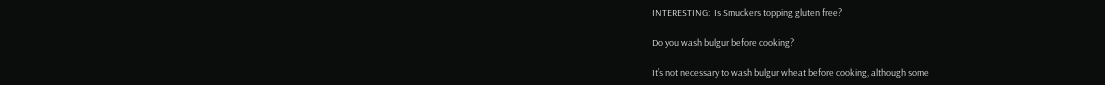INTERESTING:  Is Smuckers topping gluten free?

Do you wash bulgur before cooking?

It’s not necessary to wash bulgur wheat before cooking, although some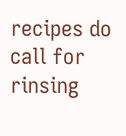recipes do call for rinsing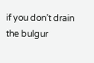if you don’t drain the bulgur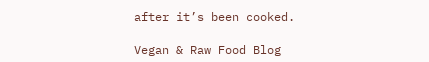after it’s been cooked.

Vegan & Raw Food Blog